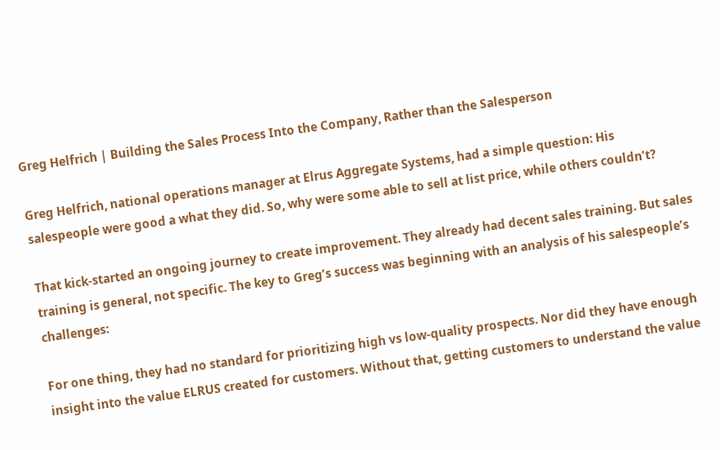Greg Helfrich | Building the Sales Process Into the Company, Rather than the Salesperson

Greg Helfrich, national operations manager at Elrus Aggregate Systems, had a simple question: His salespeople were good a what they did. So, why were some able to sell at list price, while others couldn’t?

That kick-started an ongoing journey to create improvement. They already had decent sales training. But sales training is general, not specific. The key to Greg’s success was beginning with an analysis of his salespeople’s challenges:

For one thing, they had no standard for prioritizing high vs low-quality prospects. Nor did they have enough insight into the value ELRUS created for customers. Without that, getting customers to understand the value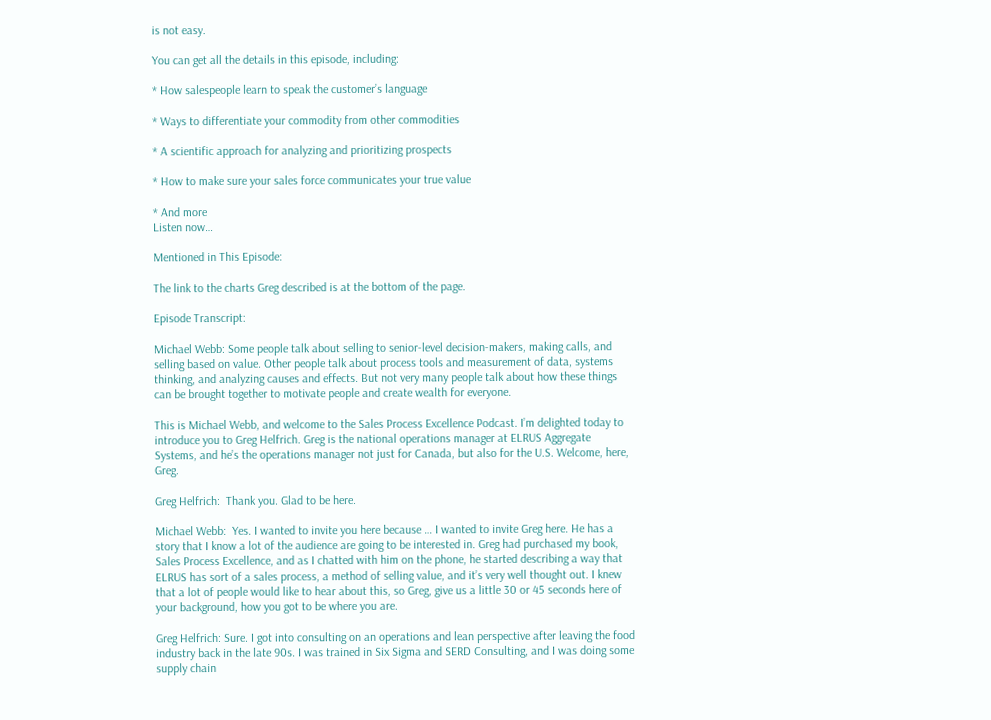is not easy.

You can get all the details in this episode, including:

* How salespeople learn to speak the customer’s language

* Ways to differentiate your commodity from other commodities

* A scientific approach for analyzing and prioritizing prospects

* How to make sure your sales force communicates your true value

* And more
Listen now…

Mentioned in This Episode:

The link to the charts Greg described is at the bottom of the page.

Episode Transcript:

Michael Webb: Some people talk about selling to senior-level decision-makers, making calls, and selling based on value. Other people talk about process tools and measurement of data, systems thinking, and analyzing causes and effects. But not very many people talk about how these things can be brought together to motivate people and create wealth for everyone.

This is Michael Webb, and welcome to the Sales Process Excellence Podcast. I’m delighted today to introduce you to Greg Helfrich. Greg is the national operations manager at ELRUS Aggregate Systems, and he’s the operations manager not just for Canada, but also for the U.S. Welcome, here, Greg.

Greg Helfrich:  Thank you. Glad to be here.

Michael Webb:  Yes. I wanted to invite you here because … I wanted to invite Greg here. He has a story that I know a lot of the audience are going to be interested in. Greg had purchased my book, Sales Process Excellence, and as I chatted with him on the phone, he started describing a way that ELRUS has sort of a sales process, a method of selling value, and it’s very well thought out. I knew that a lot of people would like to hear about this, so Greg, give us a little 30 or 45 seconds here of your background, how you got to be where you are.

Greg Helfrich: Sure. I got into consulting on an operations and lean perspective after leaving the food industry back in the late 90s. I was trained in Six Sigma and SERD Consulting, and I was doing some supply chain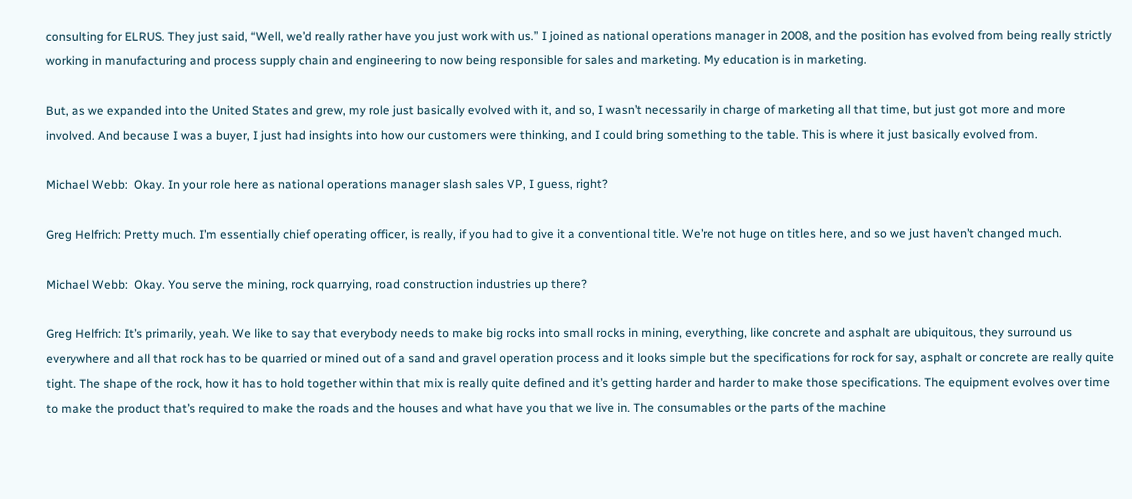consulting for ELRUS. They just said, “Well, we’d really rather have you just work with us.” I joined as national operations manager in 2008, and the position has evolved from being really strictly working in manufacturing and process supply chain and engineering to now being responsible for sales and marketing. My education is in marketing.

But, as we expanded into the United States and grew, my role just basically evolved with it, and so, I wasn’t necessarily in charge of marketing all that time, but just got more and more involved. And because I was a buyer, I just had insights into how our customers were thinking, and I could bring something to the table. This is where it just basically evolved from.

Michael Webb:  Okay. In your role here as national operations manager slash sales VP, I guess, right?

Greg Helfrich: Pretty much. I’m essentially chief operating officer, is really, if you had to give it a conventional title. We’re not huge on titles here, and so we just haven’t changed much.

Michael Webb:  Okay. You serve the mining, rock quarrying, road construction industries up there?

Greg Helfrich: It’s primarily, yeah. We like to say that everybody needs to make big rocks into small rocks in mining, everything, like concrete and asphalt are ubiquitous, they surround us everywhere and all that rock has to be quarried or mined out of a sand and gravel operation process and it looks simple but the specifications for rock for say, asphalt or concrete are really quite tight. The shape of the rock, how it has to hold together within that mix is really quite defined and it’s getting harder and harder to make those specifications. The equipment evolves over time to make the product that’s required to make the roads and the houses and what have you that we live in. The consumables or the parts of the machine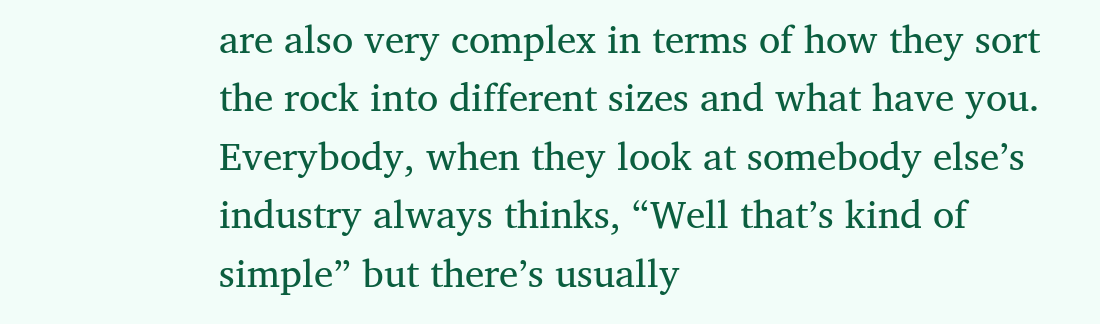are also very complex in terms of how they sort the rock into different sizes and what have you. Everybody, when they look at somebody else’s industry always thinks, “Well that’s kind of simple” but there’s usually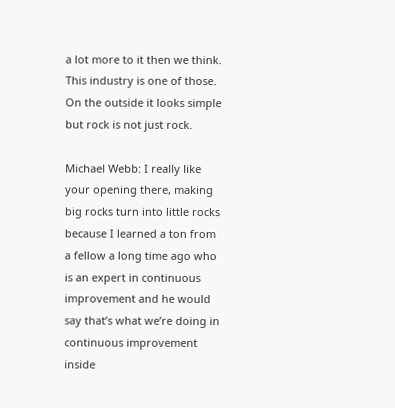a lot more to it then we think. This industry is one of those. On the outside it looks simple but rock is not just rock.

Michael Webb: I really like your opening there, making big rocks turn into little rocks because I learned a ton from a fellow a long time ago who is an expert in continuous improvement and he would say that’s what we’re doing in continuous improvement inside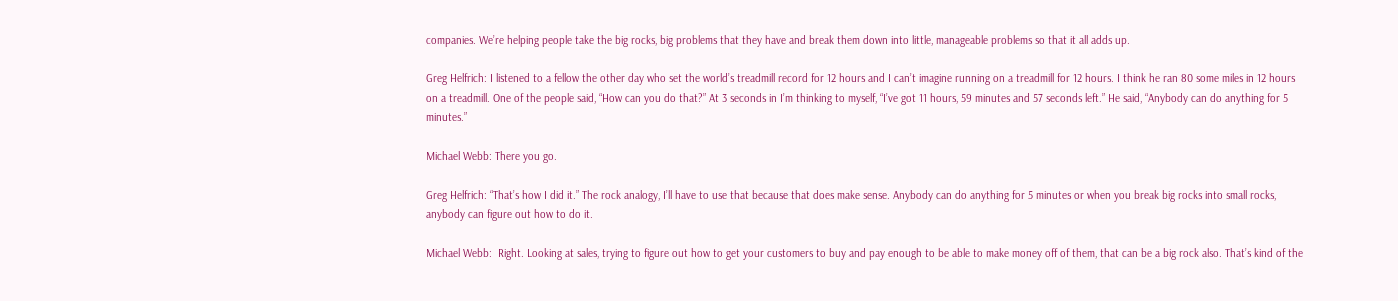companies. We’re helping people take the big rocks, big problems that they have and break them down into little, manageable problems so that it all adds up.

Greg Helfrich: I listened to a fellow the other day who set the world’s treadmill record for 12 hours and I can’t imagine running on a treadmill for 12 hours. I think he ran 80 some miles in 12 hours on a treadmill. One of the people said, “How can you do that?” At 3 seconds in I’m thinking to myself, “I’ve got 11 hours, 59 minutes and 57 seconds left.” He said, “Anybody can do anything for 5 minutes.”

Michael Webb: There you go.

Greg Helfrich: “That’s how I did it.” The rock analogy, I’ll have to use that because that does make sense. Anybody can do anything for 5 minutes or when you break big rocks into small rocks, anybody can figure out how to do it.

Michael Webb:  Right. Looking at sales, trying to figure out how to get your customers to buy and pay enough to be able to make money off of them, that can be a big rock also. That’s kind of the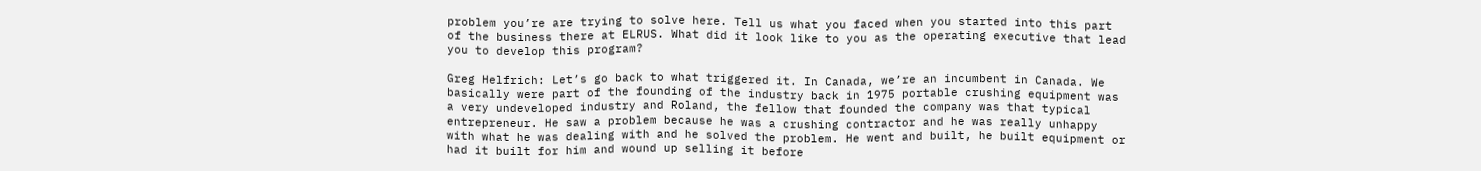problem you’re are trying to solve here. Tell us what you faced when you started into this part of the business there at ELRUS. What did it look like to you as the operating executive that lead you to develop this program?

Greg Helfrich: Let’s go back to what triggered it. In Canada, we’re an incumbent in Canada. We basically were part of the founding of the industry back in 1975 portable crushing equipment was a very undeveloped industry and Roland, the fellow that founded the company was that typical entrepreneur. He saw a problem because he was a crushing contractor and he was really unhappy with what he was dealing with and he solved the problem. He went and built, he built equipment or had it built for him and wound up selling it before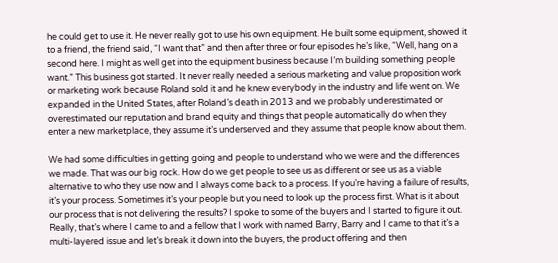he could get to use it. He never really got to use his own equipment. He built some equipment, showed it to a friend, the friend said, “I want that” and then after three or four episodes he’s like, “Well, hang on a second here. I might as well get into the equipment business because I’m building something people want.” This business got started. It never really needed a serious marketing and value proposition work or marketing work because Roland sold it and he knew everybody in the industry and life went on. We expanded in the United States, after Roland’s death in 2013 and we probably underestimated or overestimated our reputation and brand equity and things that people automatically do when they enter a new marketplace, they assume it’s underserved and they assume that people know about them.

We had some difficulties in getting going and people to understand who we were and the differences we made. That was our big rock. How do we get people to see us as different or see us as a viable alternative to who they use now and I always come back to a process. If you’re having a failure of results, it’s your process. Sometimes it’s your people but you need to look up the process first. What is it about our process that is not delivering the results? I spoke to some of the buyers and I started to figure it out. Really, that’s where I came to and a fellow that I work with named Barry, Barry and I came to that it’s a multi-layered issue and let’s break it down into the buyers, the product offering and then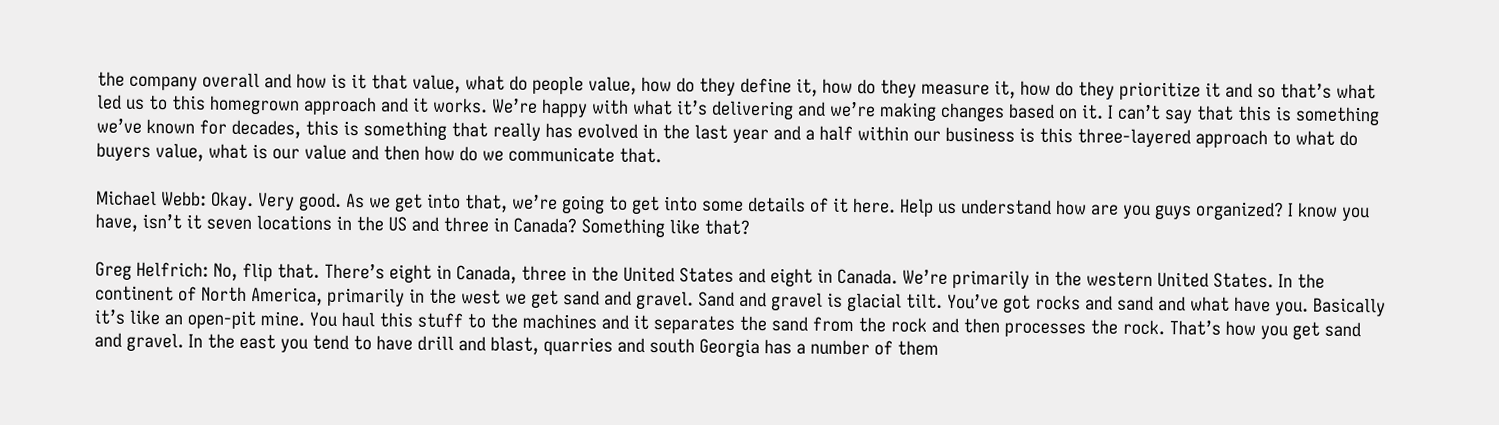the company overall and how is it that value, what do people value, how do they define it, how do they measure it, how do they prioritize it and so that’s what led us to this homegrown approach and it works. We’re happy with what it’s delivering and we’re making changes based on it. I can’t say that this is something we’ve known for decades, this is something that really has evolved in the last year and a half within our business is this three-layered approach to what do buyers value, what is our value and then how do we communicate that.

Michael Webb: Okay. Very good. As we get into that, we’re going to get into some details of it here. Help us understand how are you guys organized? I know you have, isn’t it seven locations in the US and three in Canada? Something like that?

Greg Helfrich: No, flip that. There’s eight in Canada, three in the United States and eight in Canada. We’re primarily in the western United States. In the continent of North America, primarily in the west we get sand and gravel. Sand and gravel is glacial tilt. You’ve got rocks and sand and what have you. Basically it’s like an open-pit mine. You haul this stuff to the machines and it separates the sand from the rock and then processes the rock. That’s how you get sand and gravel. In the east you tend to have drill and blast, quarries and south Georgia has a number of them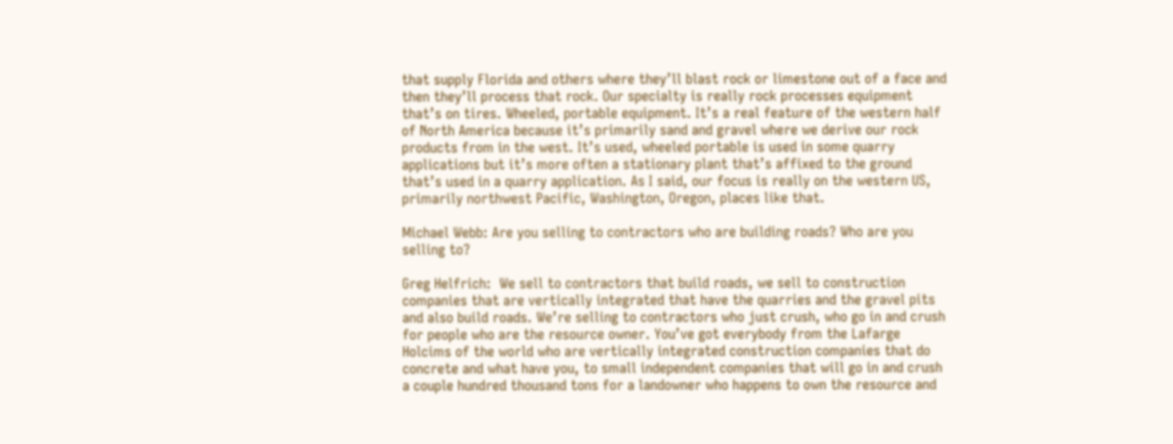that supply Florida and others where they’ll blast rock or limestone out of a face and then they’ll process that rock. Our specialty is really rock processes equipment that’s on tires. Wheeled, portable equipment. It’s a real feature of the western half of North America because it’s primarily sand and gravel where we derive our rock products from in the west. It’s used, wheeled portable is used in some quarry applications but it’s more often a stationary plant that’s affixed to the ground that’s used in a quarry application. As I said, our focus is really on the western US, primarily northwest Pacific, Washington, Oregon, places like that.

Michael Webb: Are you selling to contractors who are building roads? Who are you selling to?

Greg Helfrich:  We sell to contractors that build roads, we sell to construction companies that are vertically integrated that have the quarries and the gravel pits and also build roads. We’re selling to contractors who just crush, who go in and crush for people who are the resource owner. You’ve got everybody from the Lafarge Holcims of the world who are vertically integrated construction companies that do concrete and what have you, to small independent companies that will go in and crush a couple hundred thousand tons for a landowner who happens to own the resource and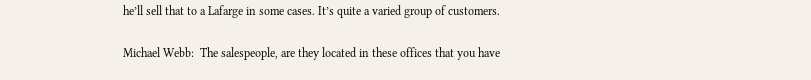he’ll sell that to a Lafarge in some cases. It’s quite a varied group of customers.

Michael Webb:  The salespeople, are they located in these offices that you have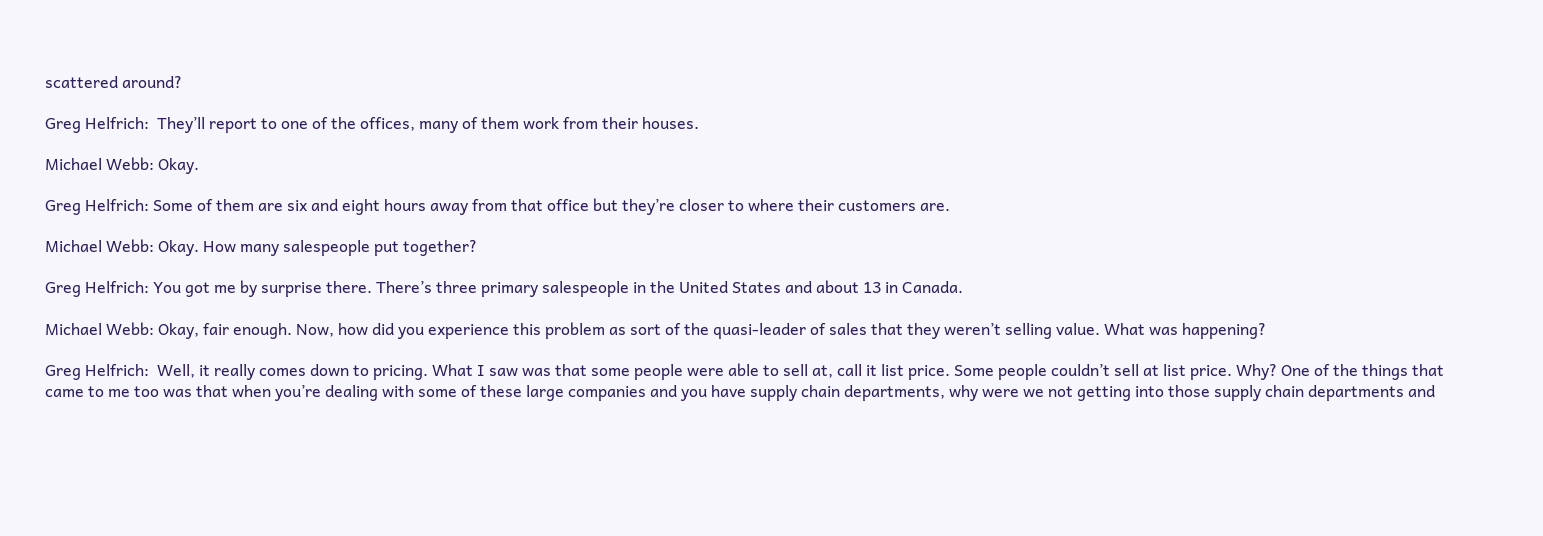scattered around?

Greg Helfrich:  They’ll report to one of the offices, many of them work from their houses.

Michael Webb: Okay.

Greg Helfrich: Some of them are six and eight hours away from that office but they’re closer to where their customers are.

Michael Webb: Okay. How many salespeople put together?

Greg Helfrich: You got me by surprise there. There’s three primary salespeople in the United States and about 13 in Canada.

Michael Webb: Okay, fair enough. Now, how did you experience this problem as sort of the quasi-leader of sales that they weren’t selling value. What was happening?

Greg Helfrich:  Well, it really comes down to pricing. What I saw was that some people were able to sell at, call it list price. Some people couldn’t sell at list price. Why? One of the things that came to me too was that when you’re dealing with some of these large companies and you have supply chain departments, why were we not getting into those supply chain departments and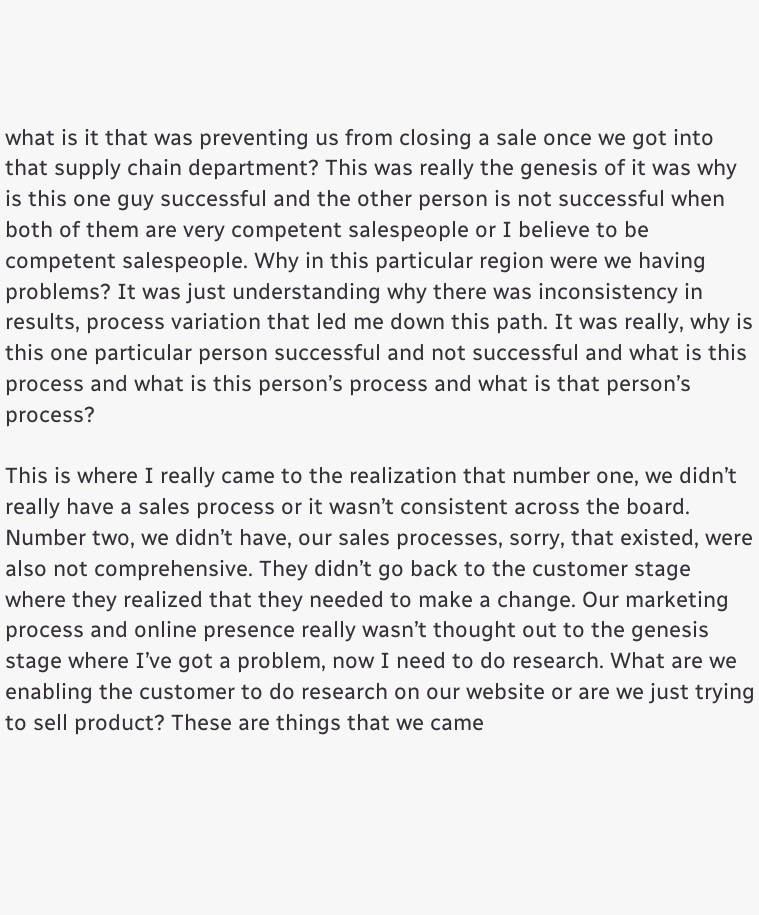what is it that was preventing us from closing a sale once we got into that supply chain department? This was really the genesis of it was why is this one guy successful and the other person is not successful when both of them are very competent salespeople or I believe to be competent salespeople. Why in this particular region were we having problems? It was just understanding why there was inconsistency in results, process variation that led me down this path. It was really, why is this one particular person successful and not successful and what is this process and what is this person’s process and what is that person’s process?

This is where I really came to the realization that number one, we didn’t really have a sales process or it wasn’t consistent across the board. Number two, we didn’t have, our sales processes, sorry, that existed, were also not comprehensive. They didn’t go back to the customer stage where they realized that they needed to make a change. Our marketing process and online presence really wasn’t thought out to the genesis stage where I’ve got a problem, now I need to do research. What are we enabling the customer to do research on our website or are we just trying to sell product? These are things that we came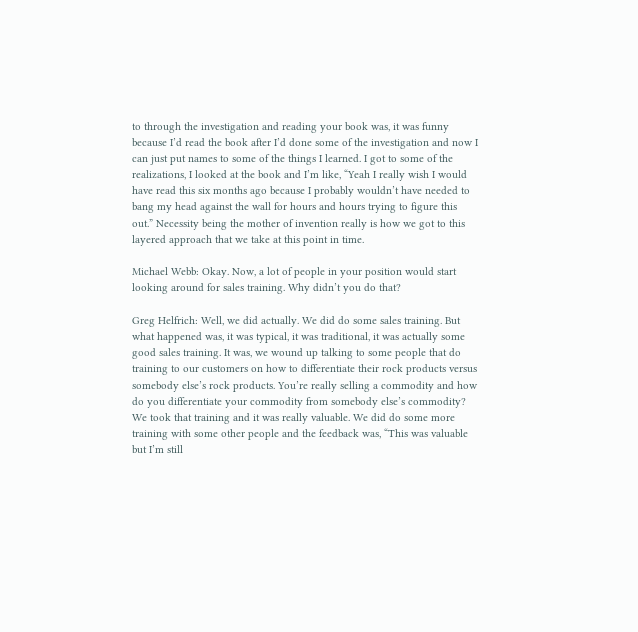to through the investigation and reading your book was, it was funny because I’d read the book after I’d done some of the investigation and now I can just put names to some of the things I learned. I got to some of the realizations, I looked at the book and I’m like, “Yeah I really wish I would have read this six months ago because I probably wouldn’t have needed to bang my head against the wall for hours and hours trying to figure this out.” Necessity being the mother of invention really is how we got to this layered approach that we take at this point in time.

Michael Webb: Okay. Now, a lot of people in your position would start looking around for sales training. Why didn’t you do that?

Greg Helfrich: Well, we did actually. We did do some sales training. But what happened was, it was typical, it was traditional, it was actually some good sales training. It was, we wound up talking to some people that do training to our customers on how to differentiate their rock products versus somebody else’s rock products. You’re really selling a commodity and how do you differentiate your commodity from somebody else’s commodity? We took that training and it was really valuable. We did do some more training with some other people and the feedback was, “This was valuable but I’m still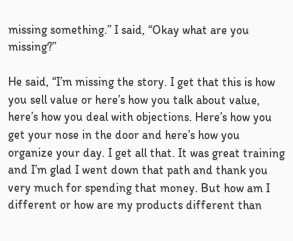missing something.” I said, “Okay what are you missing?”

He said, “I’m missing the story. I get that this is how you sell value or here’s how you talk about value, here’s how you deal with objections. Here’s how you get your nose in the door and here’s how you organize your day. I get all that. It was great training and I’m glad I went down that path and thank you very much for spending that money. But how am I different or how are my products different than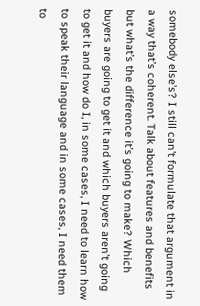somebody else’s? I still can’t formulate that argument in a way that’s coherent. Talk about features and benefits but what’s the difference it’s going to make? Which buyers are going to get it and which buyers aren’t going to get it and how do I, in some cases, I need to learn how to speak their language and in some cases, I need them to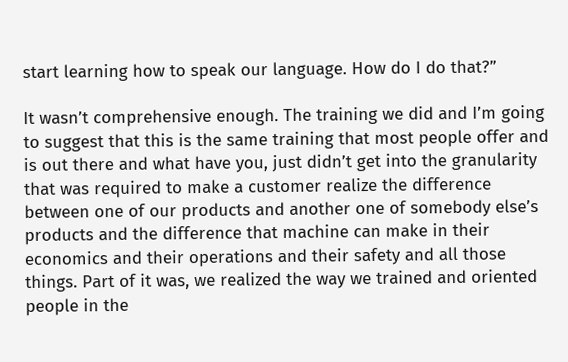start learning how to speak our language. How do I do that?”

It wasn’t comprehensive enough. The training we did and I’m going to suggest that this is the same training that most people offer and is out there and what have you, just didn’t get into the granularity that was required to make a customer realize the difference between one of our products and another one of somebody else’s products and the difference that machine can make in their economics and their operations and their safety and all those things. Part of it was, we realized the way we trained and oriented people in the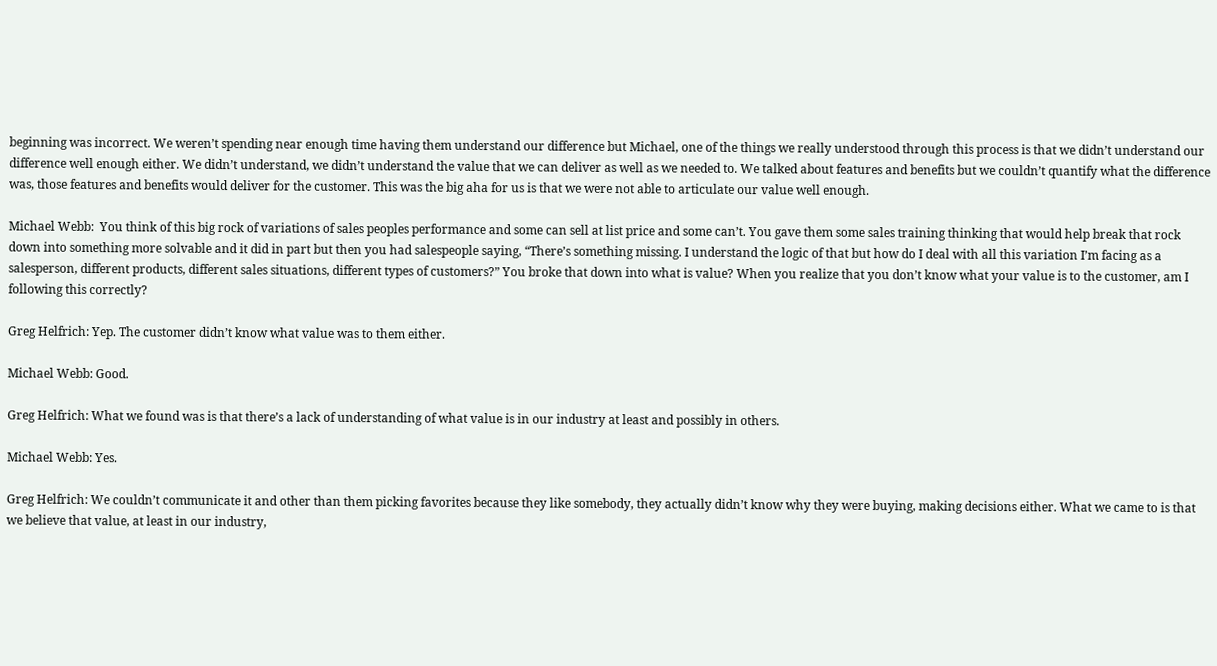beginning was incorrect. We weren’t spending near enough time having them understand our difference but Michael, one of the things we really understood through this process is that we didn’t understand our difference well enough either. We didn’t understand, we didn’t understand the value that we can deliver as well as we needed to. We talked about features and benefits but we couldn’t quantify what the difference was, those features and benefits would deliver for the customer. This was the big aha for us is that we were not able to articulate our value well enough.

Michael Webb:  You think of this big rock of variations of sales peoples performance and some can sell at list price and some can’t. You gave them some sales training thinking that would help break that rock down into something more solvable and it did in part but then you had salespeople saying, “There’s something missing. I understand the logic of that but how do I deal with all this variation I’m facing as a salesperson, different products, different sales situations, different types of customers?” You broke that down into what is value? When you realize that you don’t know what your value is to the customer, am I following this correctly?

Greg Helfrich: Yep. The customer didn’t know what value was to them either.

Michael Webb: Good.

Greg Helfrich: What we found was is that there’s a lack of understanding of what value is in our industry at least and possibly in others.

Michael Webb: Yes.

Greg Helfrich: We couldn’t communicate it and other than them picking favorites because they like somebody, they actually didn’t know why they were buying, making decisions either. What we came to is that we believe that value, at least in our industry,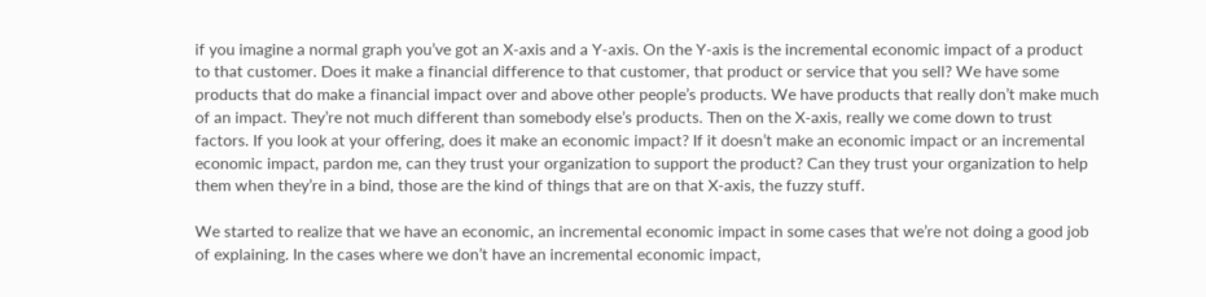if you imagine a normal graph you’ve got an X-axis and a Y-axis. On the Y-axis is the incremental economic impact of a product to that customer. Does it make a financial difference to that customer, that product or service that you sell? We have some products that do make a financial impact over and above other people’s products. We have products that really don’t make much of an impact. They’re not much different than somebody else’s products. Then on the X-axis, really we come down to trust factors. If you look at your offering, does it make an economic impact? If it doesn’t make an economic impact or an incremental economic impact, pardon me, can they trust your organization to support the product? Can they trust your organization to help them when they’re in a bind, those are the kind of things that are on that X-axis, the fuzzy stuff.

We started to realize that we have an economic, an incremental economic impact in some cases that we’re not doing a good job of explaining. In the cases where we don’t have an incremental economic impact,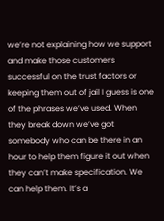we’re not explaining how we support and make those customers successful on the trust factors or keeping them out of jail I guess is one of the phrases we’ve used. When they break down we’ve got somebody who can be there in an hour to help them figure it out when they can’t make specification. We can help them. It’s a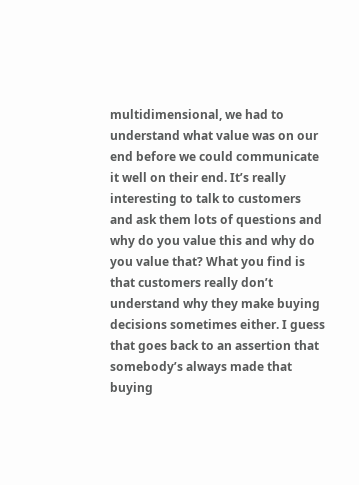multidimensional, we had to understand what value was on our end before we could communicate it well on their end. It’s really interesting to talk to customers and ask them lots of questions and why do you value this and why do you value that? What you find is that customers really don’t understand why they make buying decisions sometimes either. I guess that goes back to an assertion that somebody’s always made that buying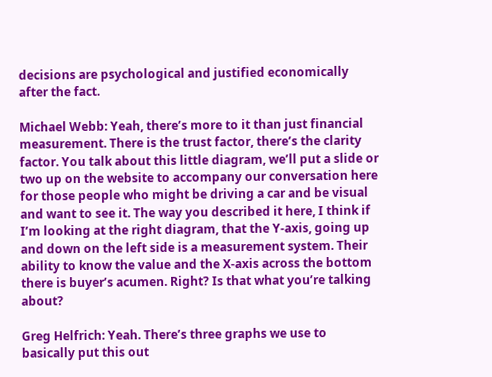decisions are psychological and justified economically after the fact.

Michael Webb: Yeah, there’s more to it than just financial measurement. There is the trust factor, there’s the clarity factor. You talk about this little diagram, we’ll put a slide or two up on the website to accompany our conversation here for those people who might be driving a car and be visual and want to see it. The way you described it here, I think if I’m looking at the right diagram, that the Y-axis, going up and down on the left side is a measurement system. Their ability to know the value and the X-axis across the bottom there is buyer’s acumen. Right? Is that what you’re talking about?

Greg Helfrich: Yeah. There’s three graphs we use to basically put this out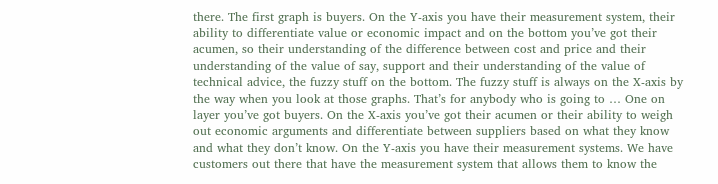there. The first graph is buyers. On the Y-axis you have their measurement system, their ability to differentiate value or economic impact and on the bottom you’ve got their acumen, so their understanding of the difference between cost and price and their understanding of the value of say, support and their understanding of the value of technical advice, the fuzzy stuff on the bottom. The fuzzy stuff is always on the X-axis by the way when you look at those graphs. That’s for anybody who is going to … One on layer you’ve got buyers. On the X-axis you’ve got their acumen or their ability to weigh out economic arguments and differentiate between suppliers based on what they know and what they don’t know. On the Y-axis you have their measurement systems. We have customers out there that have the measurement system that allows them to know the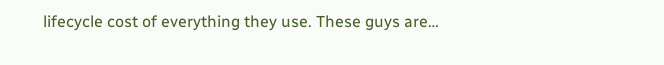lifecycle cost of everything they use. These guys are…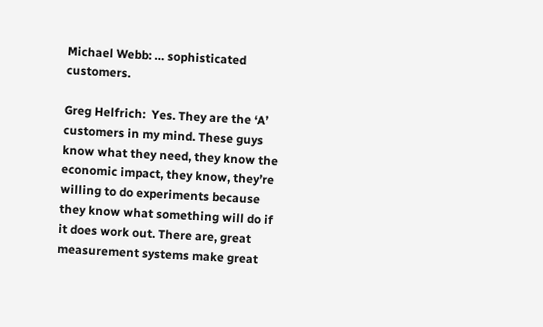Michael Webb: … sophisticated customers.

Greg Helfrich:  Yes. They are the ‘A’ customers in my mind. These guys know what they need, they know the economic impact, they know, they’re willing to do experiments because they know what something will do if it does work out. There are, great measurement systems make great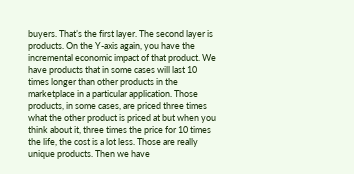buyers. That’s the first layer. The second layer is products. On the Y-axis again, you have the incremental economic impact of that product. We have products that in some cases will last 10 times longer than other products in the marketplace in a particular application. Those products, in some cases, are priced three times what the other product is priced at but when you think about it, three times the price for 10 times the life, the cost is a lot less. Those are really unique products. Then we have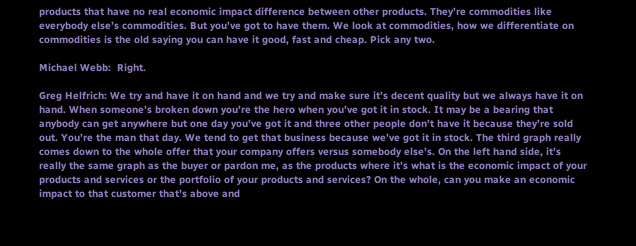products that have no real economic impact difference between other products. They’re commodities like everybody else’s commodities. But you’ve got to have them. We look at commodities, how we differentiate on commodities is the old saying you can have it good, fast and cheap. Pick any two.

Michael Webb:  Right.

Greg Helfrich: We try and have it on hand and we try and make sure it’s decent quality but we always have it on hand. When someone’s broken down you’re the hero when you’ve got it in stock. It may be a bearing that anybody can get anywhere but one day you’ve got it and three other people don’t have it because they’re sold out. You’re the man that day. We tend to get that business because we’ve got it in stock. The third graph really comes down to the whole offer that your company offers versus somebody else’s. On the left hand side, it’s really the same graph as the buyer or pardon me, as the products where it’s what is the economic impact of your products and services or the portfolio of your products and services? On the whole, can you make an economic impact to that customer that’s above and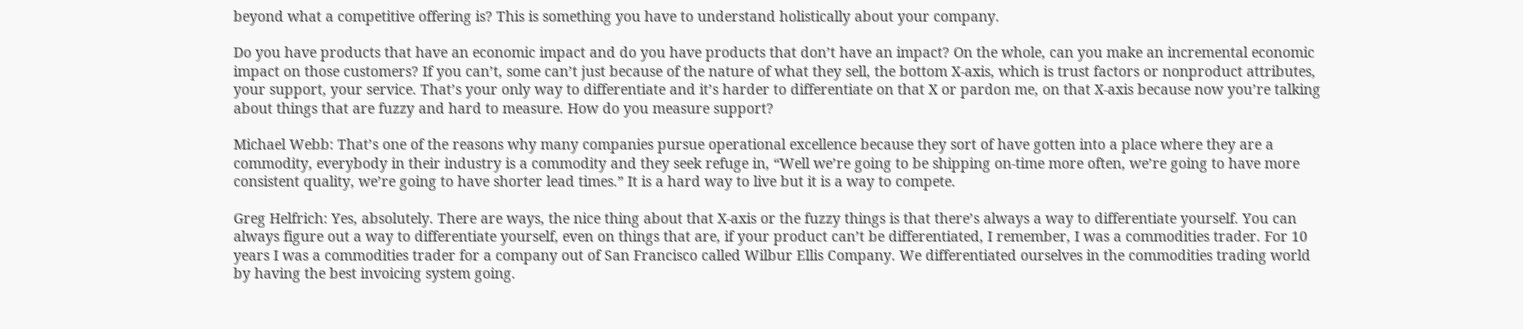beyond what a competitive offering is? This is something you have to understand holistically about your company.

Do you have products that have an economic impact and do you have products that don’t have an impact? On the whole, can you make an incremental economic impact on those customers? If you can’t, some can’t just because of the nature of what they sell, the bottom X-axis, which is trust factors or nonproduct attributes, your support, your service. That’s your only way to differentiate and it’s harder to differentiate on that X or pardon me, on that X-axis because now you’re talking about things that are fuzzy and hard to measure. How do you measure support?

Michael Webb: That’s one of the reasons why many companies pursue operational excellence because they sort of have gotten into a place where they are a commodity, everybody in their industry is a commodity and they seek refuge in, “Well we’re going to be shipping on-time more often, we’re going to have more consistent quality, we’re going to have shorter lead times.” It is a hard way to live but it is a way to compete.

Greg Helfrich: Yes, absolutely. There are ways, the nice thing about that X-axis or the fuzzy things is that there’s always a way to differentiate yourself. You can always figure out a way to differentiate yourself, even on things that are, if your product can’t be differentiated, I remember, I was a commodities trader. For 10 years I was a commodities trader for a company out of San Francisco called Wilbur Ellis Company. We differentiated ourselves in the commodities trading world by having the best invoicing system going.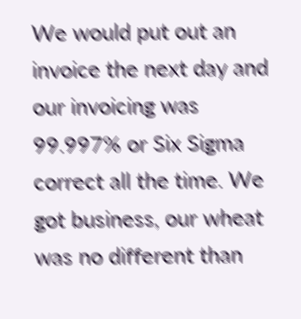We would put out an invoice the next day and our invoicing was 99.997% or Six Sigma correct all the time. We got business, our wheat was no different than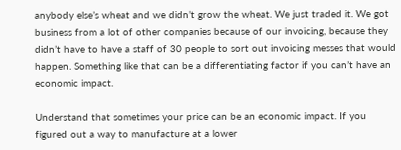anybody else’s wheat and we didn’t grow the wheat. We just traded it. We got business from a lot of other companies because of our invoicing, because they didn’t have to have a staff of 30 people to sort out invoicing messes that would happen. Something like that can be a differentiating factor if you can’t have an economic impact.

Understand that sometimes your price can be an economic impact. If you figured out a way to manufacture at a lower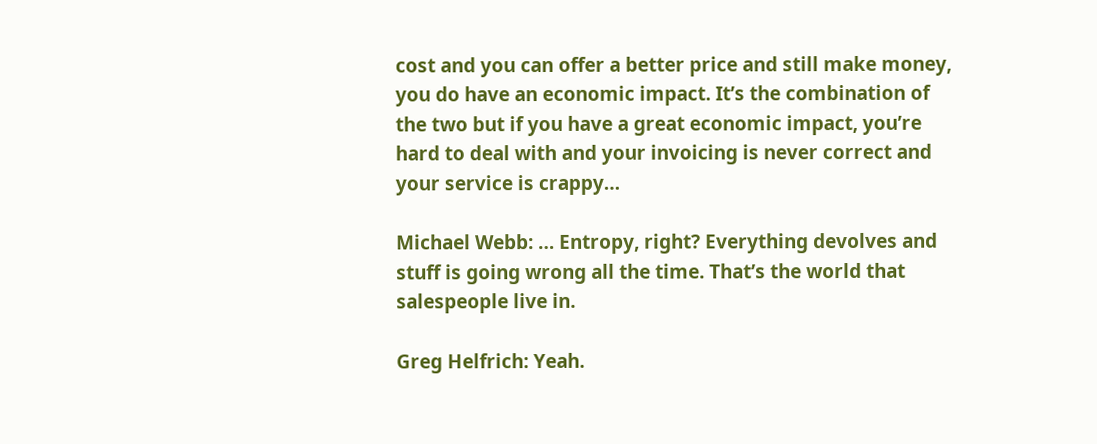cost and you can offer a better price and still make money, you do have an economic impact. It’s the combination of the two but if you have a great economic impact, you’re hard to deal with and your invoicing is never correct and your service is crappy…

Michael Webb: … Entropy, right? Everything devolves and stuff is going wrong all the time. That’s the world that salespeople live in.

Greg Helfrich: Yeah.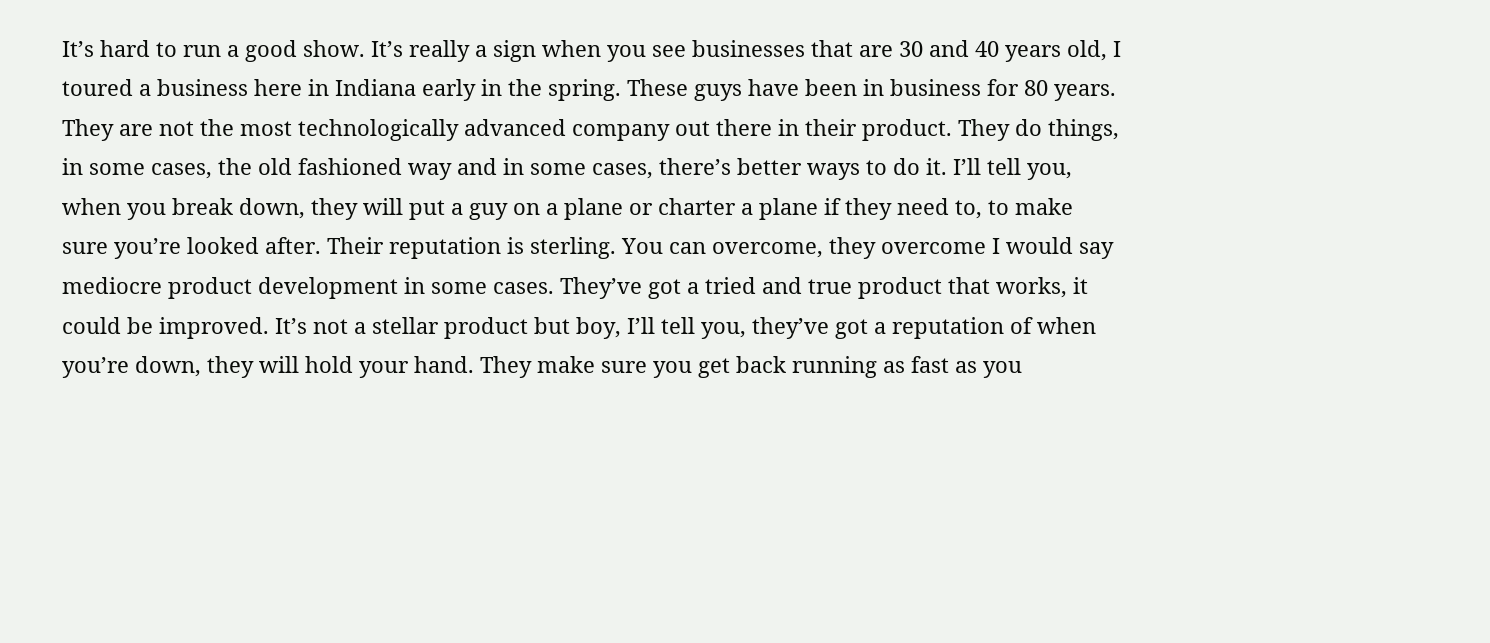It’s hard to run a good show. It’s really a sign when you see businesses that are 30 and 40 years old, I toured a business here in Indiana early in the spring. These guys have been in business for 80 years. They are not the most technologically advanced company out there in their product. They do things, in some cases, the old fashioned way and in some cases, there’s better ways to do it. I’ll tell you, when you break down, they will put a guy on a plane or charter a plane if they need to, to make sure you’re looked after. Their reputation is sterling. You can overcome, they overcome I would say mediocre product development in some cases. They’ve got a tried and true product that works, it could be improved. It’s not a stellar product but boy, I’ll tell you, they’ve got a reputation of when you’re down, they will hold your hand. They make sure you get back running as fast as you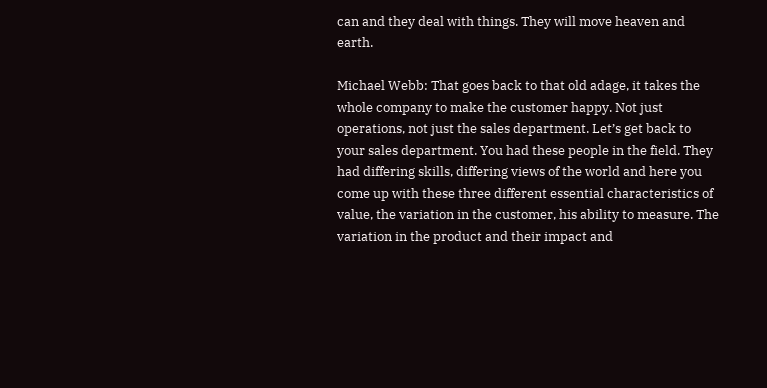can and they deal with things. They will move heaven and earth.

Michael Webb: That goes back to that old adage, it takes the whole company to make the customer happy. Not just operations, not just the sales department. Let’s get back to your sales department. You had these people in the field. They had differing skills, differing views of the world and here you come up with these three different essential characteristics of value, the variation in the customer, his ability to measure. The variation in the product and their impact and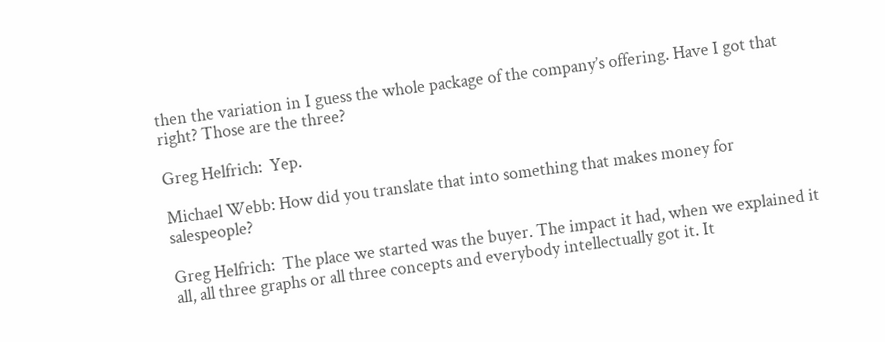then the variation in I guess the whole package of the company’s offering. Have I got that right? Those are the three?

Greg Helfrich:  Yep.

Michael Webb: How did you translate that into something that makes money for salespeople?

Greg Helfrich:  The place we started was the buyer. The impact it had, when we explained it all, all three graphs or all three concepts and everybody intellectually got it. It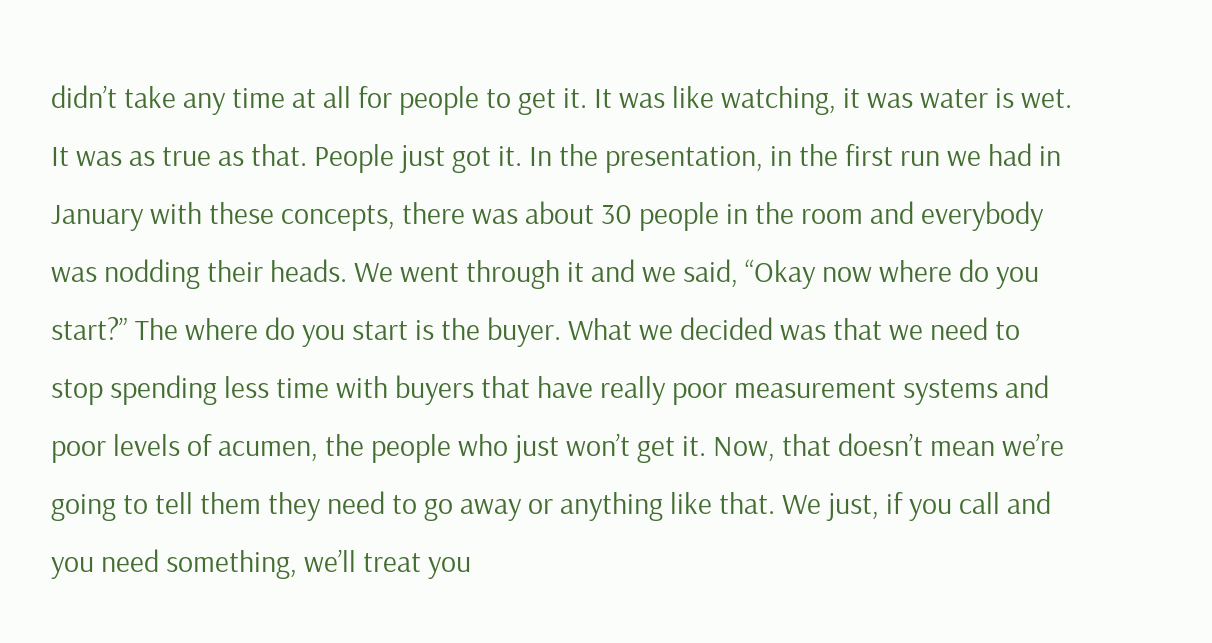didn’t take any time at all for people to get it. It was like watching, it was water is wet. It was as true as that. People just got it. In the presentation, in the first run we had in January with these concepts, there was about 30 people in the room and everybody was nodding their heads. We went through it and we said, “Okay now where do you start?” The where do you start is the buyer. What we decided was that we need to stop spending less time with buyers that have really poor measurement systems and poor levels of acumen, the people who just won’t get it. Now, that doesn’t mean we’re going to tell them they need to go away or anything like that. We just, if you call and you need something, we’ll treat you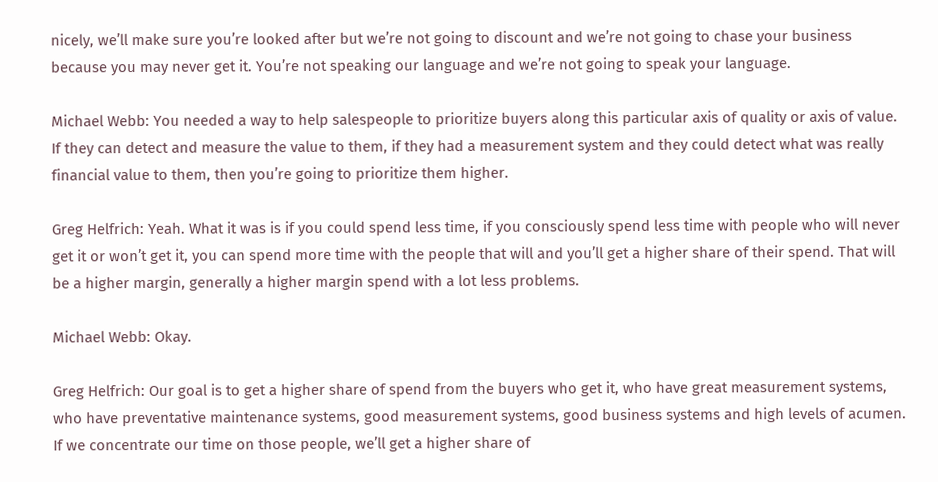nicely, we’ll make sure you’re looked after but we’re not going to discount and we’re not going to chase your business because you may never get it. You’re not speaking our language and we’re not going to speak your language.

Michael Webb: You needed a way to help salespeople to prioritize buyers along this particular axis of quality or axis of value. If they can detect and measure the value to them, if they had a measurement system and they could detect what was really financial value to them, then you’re going to prioritize them higher.

Greg Helfrich: Yeah. What it was is if you could spend less time, if you consciously spend less time with people who will never get it or won’t get it, you can spend more time with the people that will and you’ll get a higher share of their spend. That will be a higher margin, generally a higher margin spend with a lot less problems.

Michael Webb: Okay.

Greg Helfrich: Our goal is to get a higher share of spend from the buyers who get it, who have great measurement systems, who have preventative maintenance systems, good measurement systems, good business systems and high levels of acumen. If we concentrate our time on those people, we’ll get a higher share of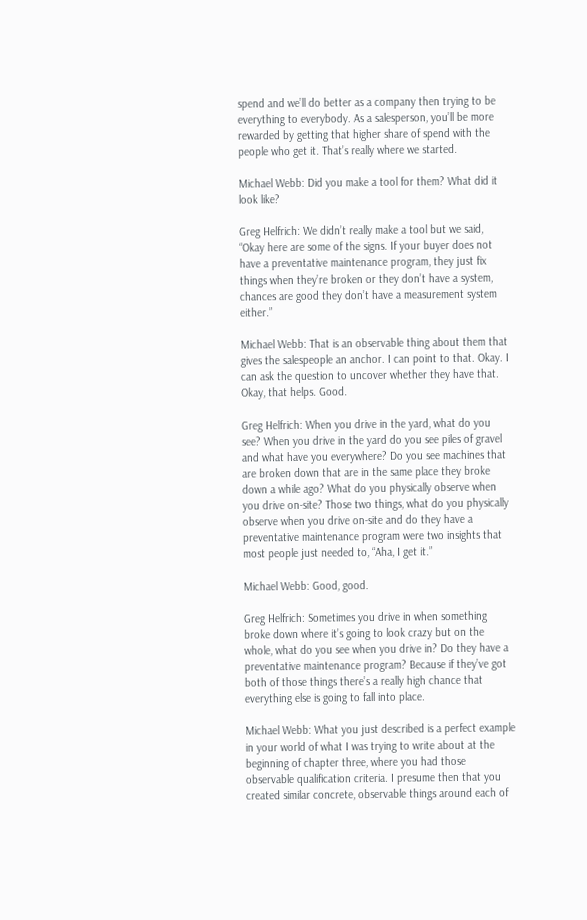spend and we’ll do better as a company then trying to be everything to everybody. As a salesperson, you’ll be more rewarded by getting that higher share of spend with the people who get it. That’s really where we started.

Michael Webb: Did you make a tool for them? What did it look like?

Greg Helfrich: We didn’t really make a tool but we said, “Okay here are some of the signs. If your buyer does not have a preventative maintenance program, they just fix things when they’re broken or they don’t have a system, chances are good they don’t have a measurement system either.”

Michael Webb: That is an observable thing about them that gives the salespeople an anchor. I can point to that. Okay. I can ask the question to uncover whether they have that. Okay, that helps. Good.

Greg Helfrich: When you drive in the yard, what do you see? When you drive in the yard do you see piles of gravel and what have you everywhere? Do you see machines that are broken down that are in the same place they broke down a while ago? What do you physically observe when you drive on-site? Those two things, what do you physically observe when you drive on-site and do they have a preventative maintenance program were two insights that most people just needed to, “Aha, I get it.”

Michael Webb: Good, good.

Greg Helfrich: Sometimes you drive in when something broke down where it’s going to look crazy but on the whole, what do you see when you drive in? Do they have a preventative maintenance program? Because if they’ve got both of those things there’s a really high chance that everything else is going to fall into place.

Michael Webb: What you just described is a perfect example in your world of what I was trying to write about at the beginning of chapter three, where you had those observable qualification criteria. I presume then that you created similar concrete, observable things around each of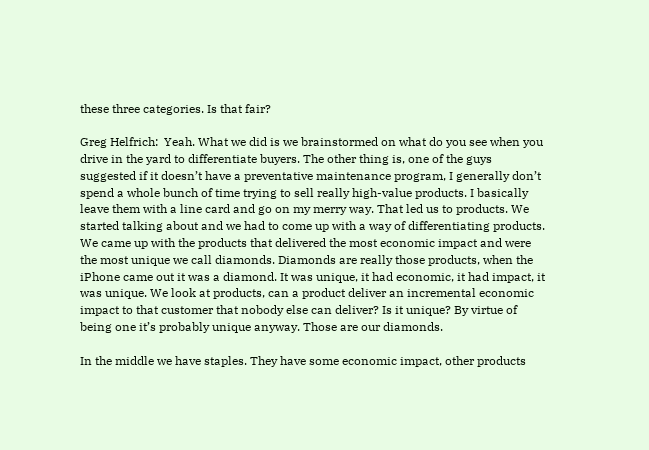these three categories. Is that fair?

Greg Helfrich:  Yeah. What we did is we brainstormed on what do you see when you drive in the yard to differentiate buyers. The other thing is, one of the guys suggested if it doesn’t have a preventative maintenance program, I generally don’t spend a whole bunch of time trying to sell really high-value products. I basically leave them with a line card and go on my merry way. That led us to products. We started talking about and we had to come up with a way of differentiating products. We came up with the products that delivered the most economic impact and were the most unique we call diamonds. Diamonds are really those products, when the iPhone came out it was a diamond. It was unique, it had economic, it had impact, it was unique. We look at products, can a product deliver an incremental economic impact to that customer that nobody else can deliver? Is it unique? By virtue of being one it’s probably unique anyway. Those are our diamonds.

In the middle we have staples. They have some economic impact, other products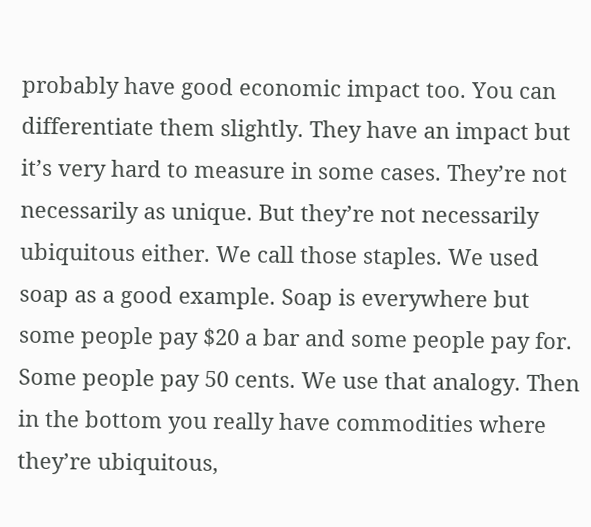probably have good economic impact too. You can differentiate them slightly. They have an impact but it’s very hard to measure in some cases. They’re not necessarily as unique. But they’re not necessarily ubiquitous either. We call those staples. We used soap as a good example. Soap is everywhere but some people pay $20 a bar and some people pay for. Some people pay 50 cents. We use that analogy. Then in the bottom you really have commodities where they’re ubiquitous,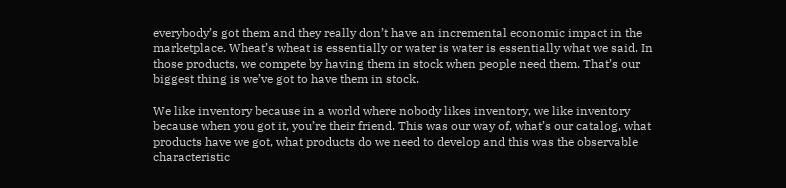everybody’s got them and they really don’t have an incremental economic impact in the marketplace. Wheat’s wheat is essentially or water is water is essentially what we said. In those products, we compete by having them in stock when people need them. That’s our biggest thing is we’ve got to have them in stock.

We like inventory because in a world where nobody likes inventory, we like inventory because when you got it, you’re their friend. This was our way of, what’s our catalog, what products have we got, what products do we need to develop and this was the observable characteristic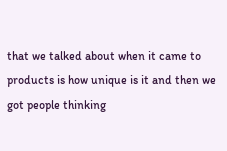that we talked about when it came to products is how unique is it and then we got people thinking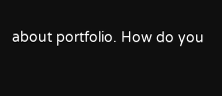about portfolio. How do you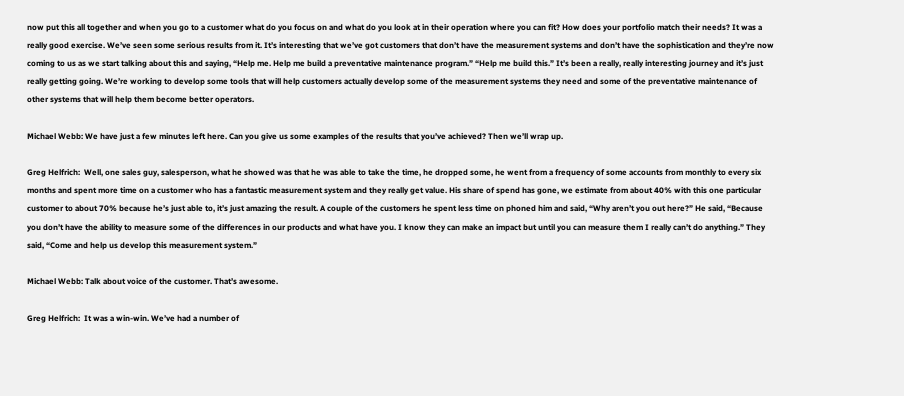now put this all together and when you go to a customer what do you focus on and what do you look at in their operation where you can fit? How does your portfolio match their needs? It was a really good exercise. We’ve seen some serious results from it. It’s interesting that we’ve got customers that don’t have the measurement systems and don’t have the sophistication and they’re now coming to us as we start talking about this and saying, “Help me. Help me build a preventative maintenance program.” “Help me build this.” It’s been a really, really interesting journey and it’s just really getting going. We’re working to develop some tools that will help customers actually develop some of the measurement systems they need and some of the preventative maintenance of other systems that will help them become better operators.

Michael Webb: We have just a few minutes left here. Can you give us some examples of the results that you’ve achieved? Then we’ll wrap up.

Greg Helfrich:  Well, one sales guy, salesperson, what he showed was that he was able to take the time, he dropped some, he went from a frequency of some accounts from monthly to every six months and spent more time on a customer who has a fantastic measurement system and they really get value. His share of spend has gone, we estimate from about 40% with this one particular customer to about 70% because he’s just able to, it’s just amazing the result. A couple of the customers he spent less time on phoned him and said, “Why aren’t you out here?” He said, “Because you don’t have the ability to measure some of the differences in our products and what have you. I know they can make an impact but until you can measure them I really can’t do anything.” They said, “Come and help us develop this measurement system.”

Michael Webb: Talk about voice of the customer. That’s awesome.

Greg Helfrich:  It was a win-win. We’ve had a number of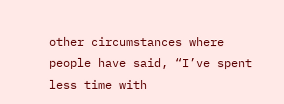other circumstances where people have said, “I’ve spent less time with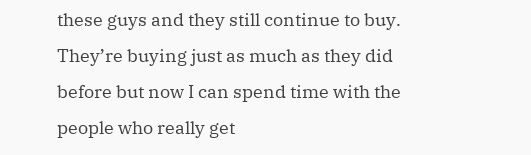these guys and they still continue to buy. They’re buying just as much as they did before but now I can spend time with the people who really get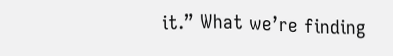it.” What we’re finding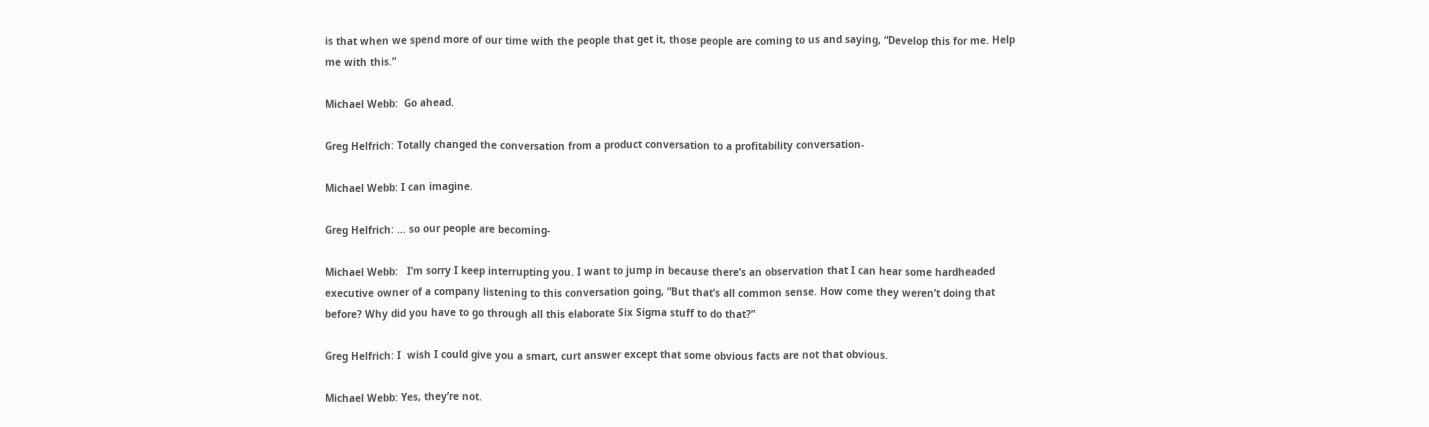is that when we spend more of our time with the people that get it, those people are coming to us and saying, “Develop this for me. Help me with this.”

Michael Webb:  Go ahead.

Greg Helfrich: Totally changed the conversation from a product conversation to a profitability conversation-

Michael Webb: I can imagine.

Greg Helfrich: … so our people are becoming-

Michael Webb:   I’m sorry I keep interrupting you. I want to jump in because there’s an observation that I can hear some hardheaded executive owner of a company listening to this conversation going, “But that’s all common sense. How come they weren’t doing that before? Why did you have to go through all this elaborate Six Sigma stuff to do that?”

Greg Helfrich: I  wish I could give you a smart, curt answer except that some obvious facts are not that obvious.

Michael Webb: Yes, they’re not.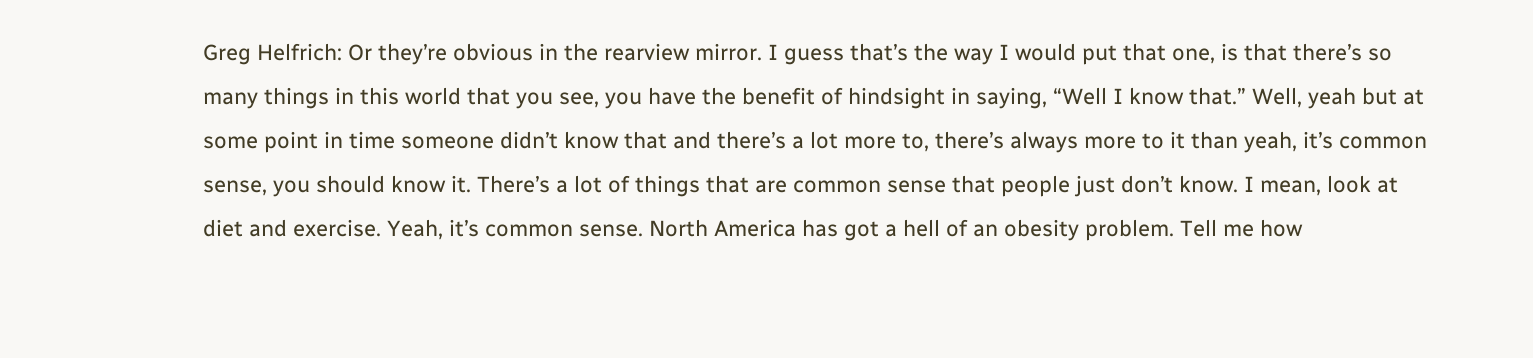Greg Helfrich: Or they’re obvious in the rearview mirror. I guess that’s the way I would put that one, is that there’s so many things in this world that you see, you have the benefit of hindsight in saying, “Well I know that.” Well, yeah but at some point in time someone didn’t know that and there’s a lot more to, there’s always more to it than yeah, it’s common sense, you should know it. There’s a lot of things that are common sense that people just don’t know. I mean, look at diet and exercise. Yeah, it’s common sense. North America has got a hell of an obesity problem. Tell me how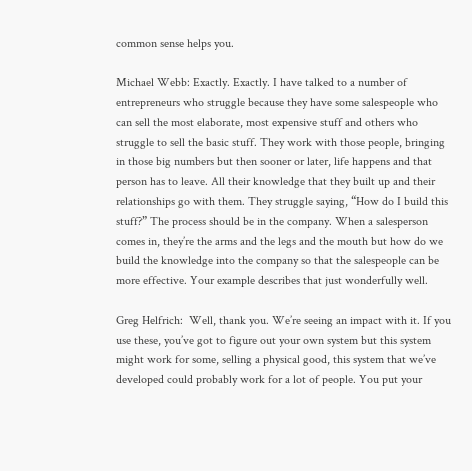common sense helps you.

Michael Webb: Exactly. Exactly. I have talked to a number of entrepreneurs who struggle because they have some salespeople who can sell the most elaborate, most expensive stuff and others who struggle to sell the basic stuff. They work with those people, bringing in those big numbers but then sooner or later, life happens and that person has to leave. All their knowledge that they built up and their relationships go with them. They struggle saying, “How do I build this stuff?” The process should be in the company. When a salesperson comes in, they’re the arms and the legs and the mouth but how do we build the knowledge into the company so that the salespeople can be more effective. Your example describes that just wonderfully well.

Greg Helfrich:  Well, thank you. We’re seeing an impact with it. If you use these, you’ve got to figure out your own system but this system might work for some, selling a physical good, this system that we’ve developed could probably work for a lot of people. You put your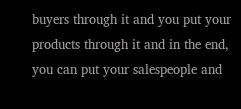buyers through it and you put your products through it and in the end, you can put your salespeople and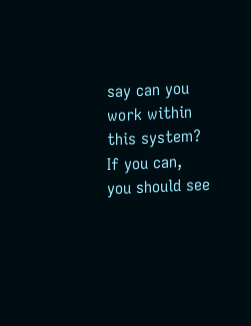say can you work within this system? If you can, you should see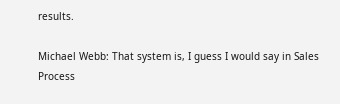results.

Michael Webb: That system is, I guess I would say in Sales Process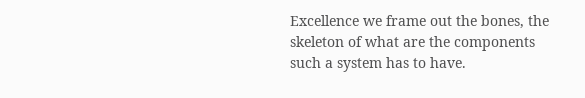Excellence we frame out the bones, the skeleton of what are the components such a system has to have.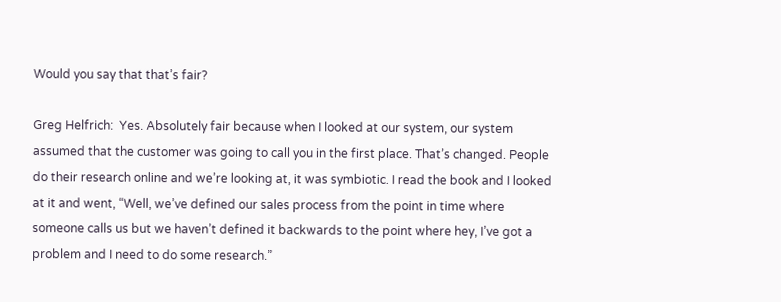Would you say that that’s fair?

Greg Helfrich:  Yes. Absolutely fair because when I looked at our system, our system assumed that the customer was going to call you in the first place. That’s changed. People do their research online and we’re looking at, it was symbiotic. I read the book and I looked at it and went, “Well, we’ve defined our sales process from the point in time where someone calls us but we haven’t defined it backwards to the point where hey, I’ve got a problem and I need to do some research.”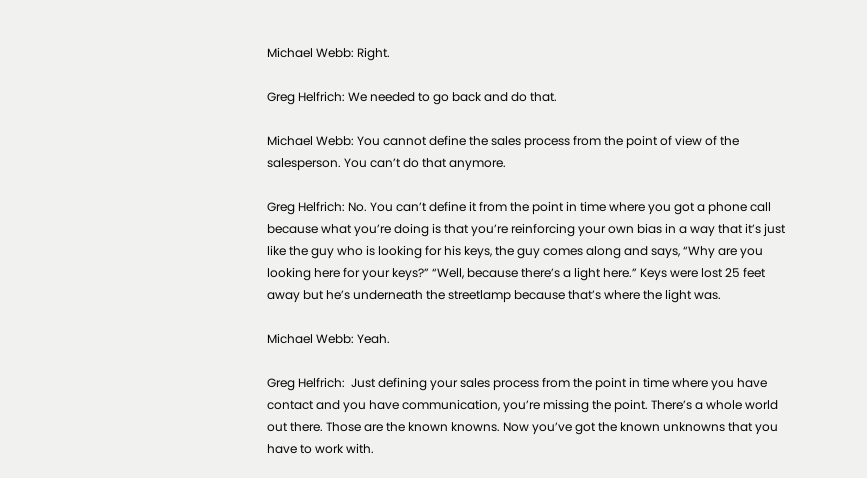Michael Webb: Right.

Greg Helfrich: We needed to go back and do that.

Michael Webb: You cannot define the sales process from the point of view of the salesperson. You can’t do that anymore.

Greg Helfrich: No. You can’t define it from the point in time where you got a phone call because what you’re doing is that you’re reinforcing your own bias in a way that it’s just like the guy who is looking for his keys, the guy comes along and says, “Why are you looking here for your keys?” “Well, because there’s a light here.” Keys were lost 25 feet away but he’s underneath the streetlamp because that’s where the light was.

Michael Webb: Yeah.

Greg Helfrich:  Just defining your sales process from the point in time where you have contact and you have communication, you’re missing the point. There’s a whole world out there. Those are the known knowns. Now you’ve got the known unknowns that you have to work with.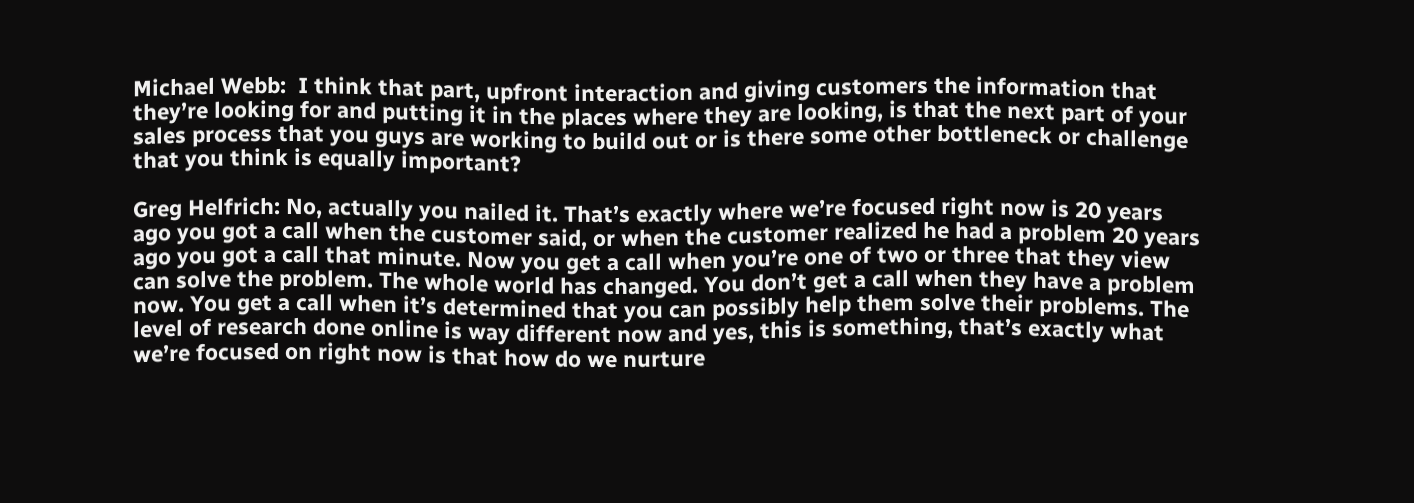Michael Webb:  I think that part, upfront interaction and giving customers the information that they’re looking for and putting it in the places where they are looking, is that the next part of your sales process that you guys are working to build out or is there some other bottleneck or challenge that you think is equally important?

Greg Helfrich: No, actually you nailed it. That’s exactly where we’re focused right now is 20 years ago you got a call when the customer said, or when the customer realized he had a problem 20 years ago you got a call that minute. Now you get a call when you’re one of two or three that they view can solve the problem. The whole world has changed. You don’t get a call when they have a problem now. You get a call when it’s determined that you can possibly help them solve their problems. The level of research done online is way different now and yes, this is something, that’s exactly what we’re focused on right now is that how do we nurture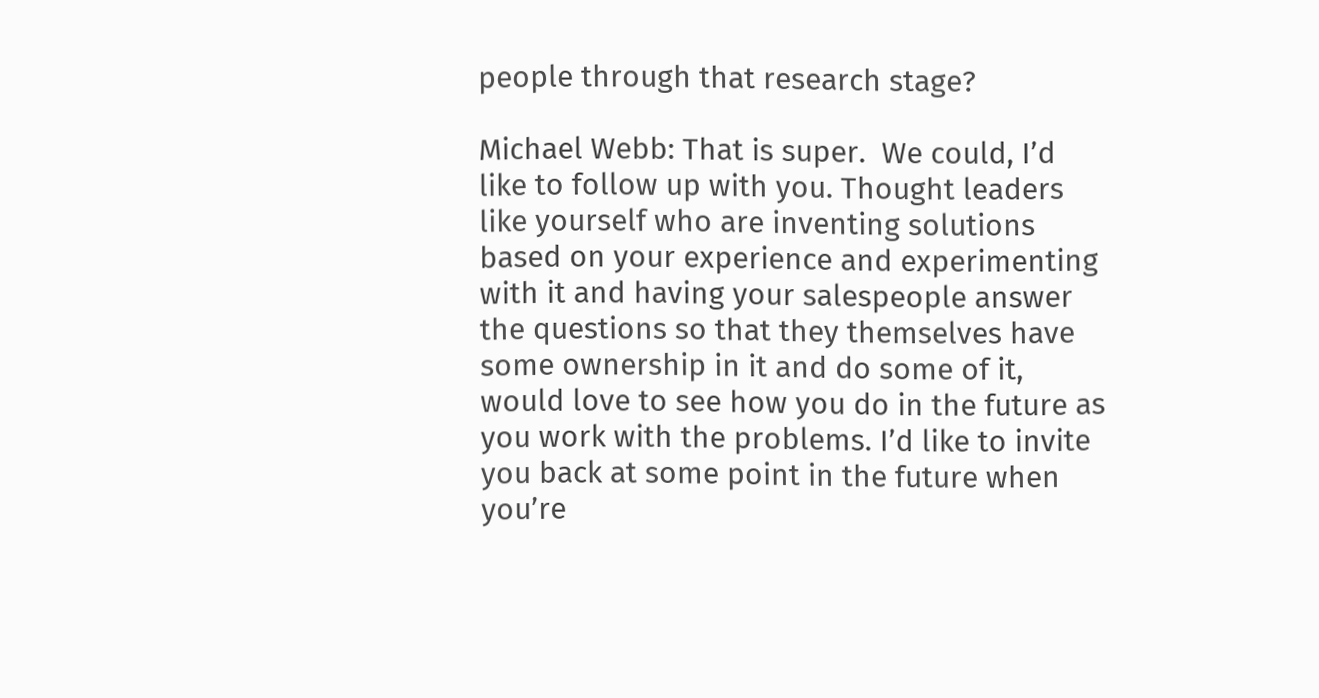people through that research stage?

Michael Webb: That is super.  We could, I’d like to follow up with you. Thought leaders like yourself who are inventing solutions based on your experience and experimenting with it and having your salespeople answer the questions so that they themselves have some ownership in it and do some of it, would love to see how you do in the future as you work with the problems. I’d like to invite you back at some point in the future when you’re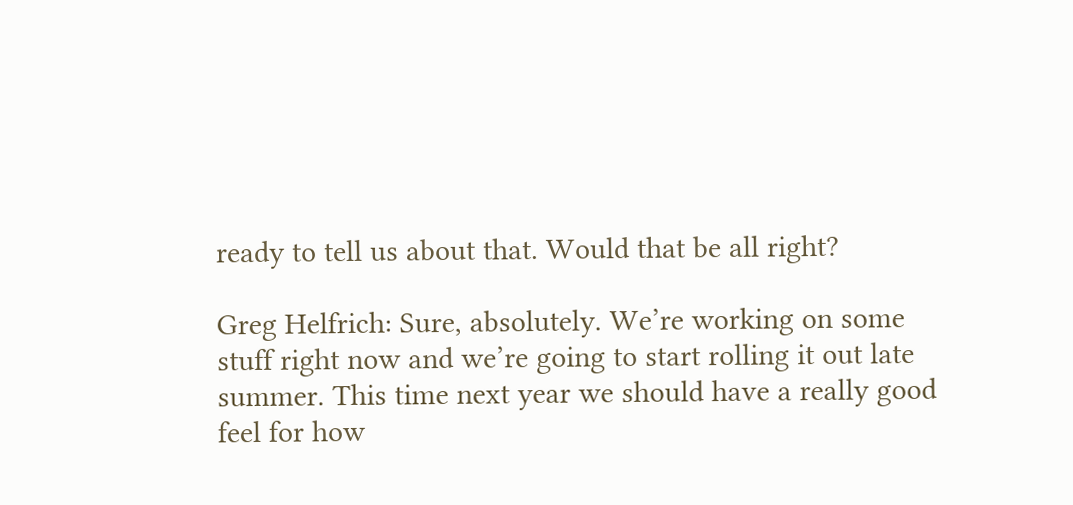ready to tell us about that. Would that be all right?

Greg Helfrich: Sure, absolutely. We’re working on some stuff right now and we’re going to start rolling it out late summer. This time next year we should have a really good feel for how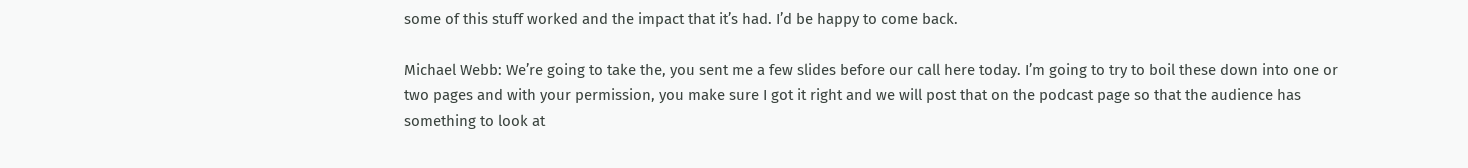some of this stuff worked and the impact that it’s had. I’d be happy to come back.

Michael Webb: We’re going to take the, you sent me a few slides before our call here today. I’m going to try to boil these down into one or two pages and with your permission, you make sure I got it right and we will post that on the podcast page so that the audience has something to look at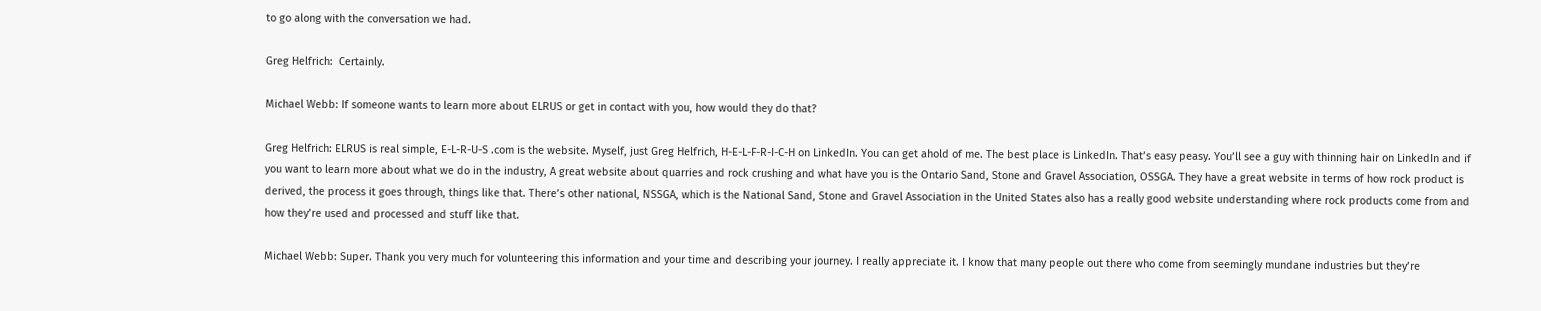to go along with the conversation we had.

Greg Helfrich:  Certainly.

Michael Webb: If someone wants to learn more about ELRUS or get in contact with you, how would they do that?

Greg Helfrich: ELRUS is real simple, E-L-R-U-S .com is the website. Myself, just Greg Helfrich, H-E-L-F-R-I-C-H on LinkedIn. You can get ahold of me. The best place is LinkedIn. That’s easy peasy. You’ll see a guy with thinning hair on LinkedIn and if you want to learn more about what we do in the industry, A great website about quarries and rock crushing and what have you is the Ontario Sand, Stone and Gravel Association, OSSGA. They have a great website in terms of how rock product is derived, the process it goes through, things like that. There’s other national, NSSGA, which is the National Sand, Stone and Gravel Association in the United States also has a really good website understanding where rock products come from and how they’re used and processed and stuff like that.

Michael Webb: Super. Thank you very much for volunteering this information and your time and describing your journey. I really appreciate it. I know that many people out there who come from seemingly mundane industries but they’re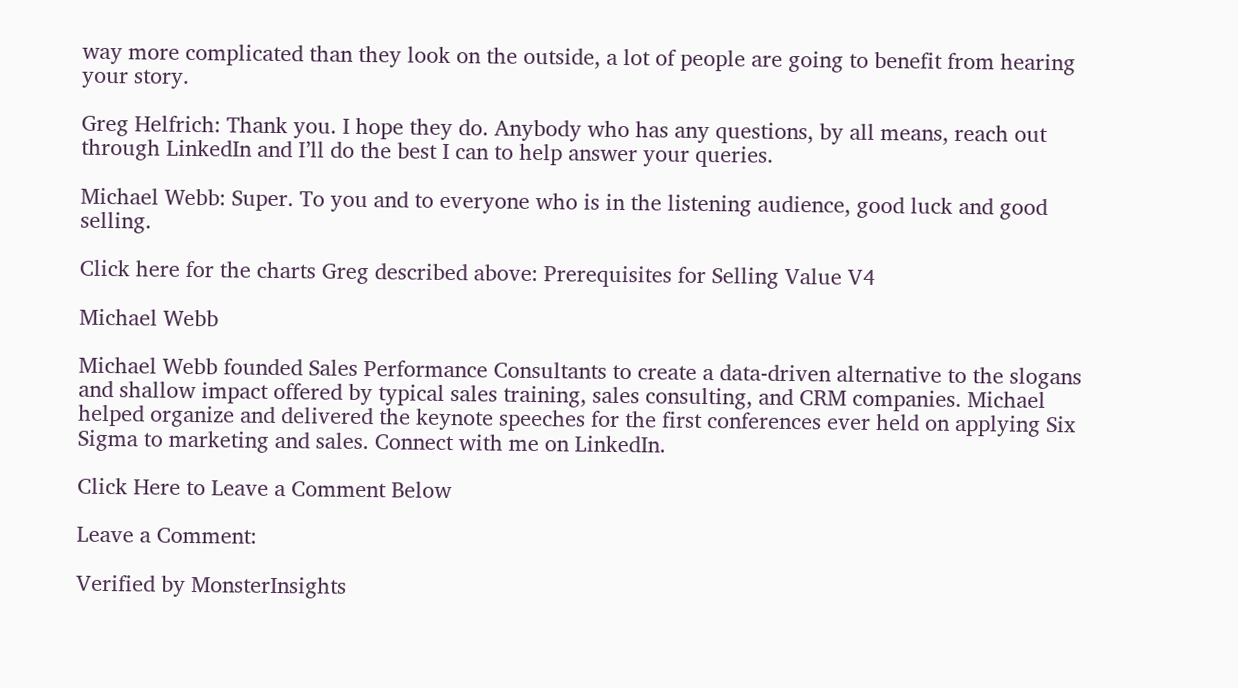way more complicated than they look on the outside, a lot of people are going to benefit from hearing your story.

Greg Helfrich: Thank you. I hope they do. Anybody who has any questions, by all means, reach out through LinkedIn and I’ll do the best I can to help answer your queries.

Michael Webb: Super. To you and to everyone who is in the listening audience, good luck and good selling.

Click here for the charts Greg described above: Prerequisites for Selling Value V4

Michael Webb

Michael Webb founded Sales Performance Consultants to create a data-driven alternative to the slogans and shallow impact offered by typical sales training, sales consulting, and CRM companies. Michael helped organize and delivered the keynote speeches for the first conferences ever held on applying Six Sigma to marketing and sales. Connect with me on LinkedIn.

Click Here to Leave a Comment Below

Leave a Comment:

Verified by MonsterInsights